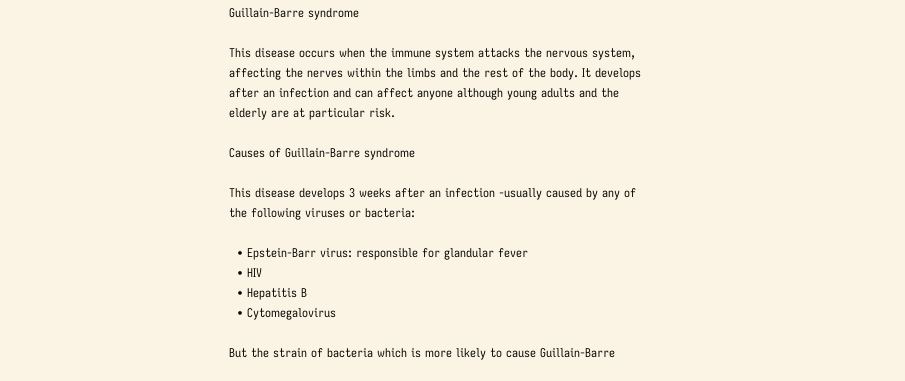Guillain-Barre syndrome

This disease occurs when the immune system attacks the nervous system, affecting the nerves within the limbs and the rest of the body. It develops after an infection and can affect anyone although young adults and the elderly are at particular risk.

Causes of Guillain-Barre syndrome

This disease develops 3 weeks after an infection -usually caused by any of the following viruses or bacteria:

  • Epstein-Barr virus: responsible for glandular fever
  • HIV
  • Hepatitis B
  • Cytomegalovirus

But the strain of bacteria which is more likely to cause Guillain-Barre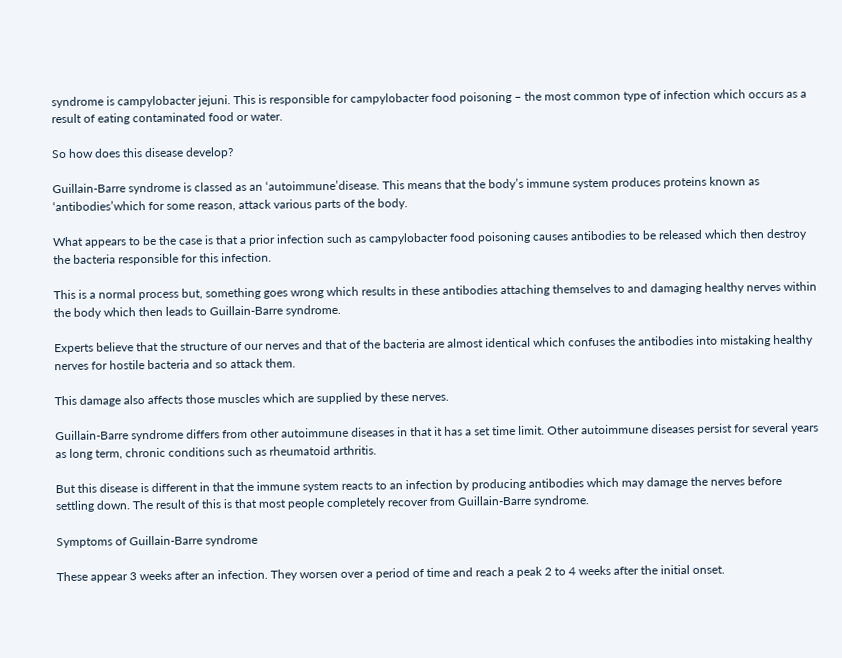syndrome is campylobacter jejuni. This is responsible for campylobacter food poisoning – the most common type of infection which occurs as a result of eating contaminated food or water.

So how does this disease develop?

Guillain-Barre syndrome is classed as an ‘autoimmune’disease. This means that the body’s immune system produces proteins known as ‘antibodies’which for some reason, attack various parts of the body.

What appears to be the case is that a prior infection such as campylobacter food poisoning causes antibodies to be released which then destroy the bacteria responsible for this infection.

This is a normal process but, something goes wrong which results in these antibodies attaching themselves to and damaging healthy nerves within the body which then leads to Guillain-Barre syndrome.

Experts believe that the structure of our nerves and that of the bacteria are almost identical which confuses the antibodies into mistaking healthy nerves for hostile bacteria and so attack them.

This damage also affects those muscles which are supplied by these nerves.

Guillain-Barre syndrome differs from other autoimmune diseases in that it has a set time limit. Other autoimmune diseases persist for several years as long term, chronic conditions such as rheumatoid arthritis.

But this disease is different in that the immune system reacts to an infection by producing antibodies which may damage the nerves before settling down. The result of this is that most people completely recover from Guillain-Barre syndrome.

Symptoms of Guillain-Barre syndrome

These appear 3 weeks after an infection. They worsen over a period of time and reach a peak 2 to 4 weeks after the initial onset.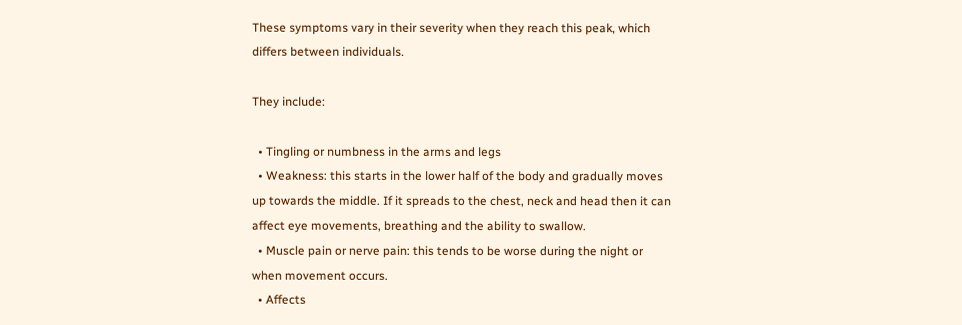These symptoms vary in their severity when they reach this peak, which differs between individuals.

They include:

  • Tingling or numbness in the arms and legs
  • Weakness: this starts in the lower half of the body and gradually moves up towards the middle. If it spreads to the chest, neck and head then it can affect eye movements, breathing and the ability to swallow.
  • Muscle pain or nerve pain: this tends to be worse during the night or when movement occurs.
  • Affects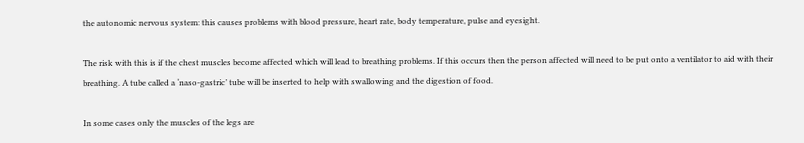the autonomic nervous system: this causes problems with blood pressure, heart rate, body temperature, pulse and eyesight.

The risk with this is if the chest muscles become affected which will lead to breathing problems. If this occurs then the person affected will need to be put onto a ventilator to aid with their breathing. A tube called a ‘naso-gastric’ tube will be inserted to help with swallowing and the digestion of food.

In some cases only the muscles of the legs are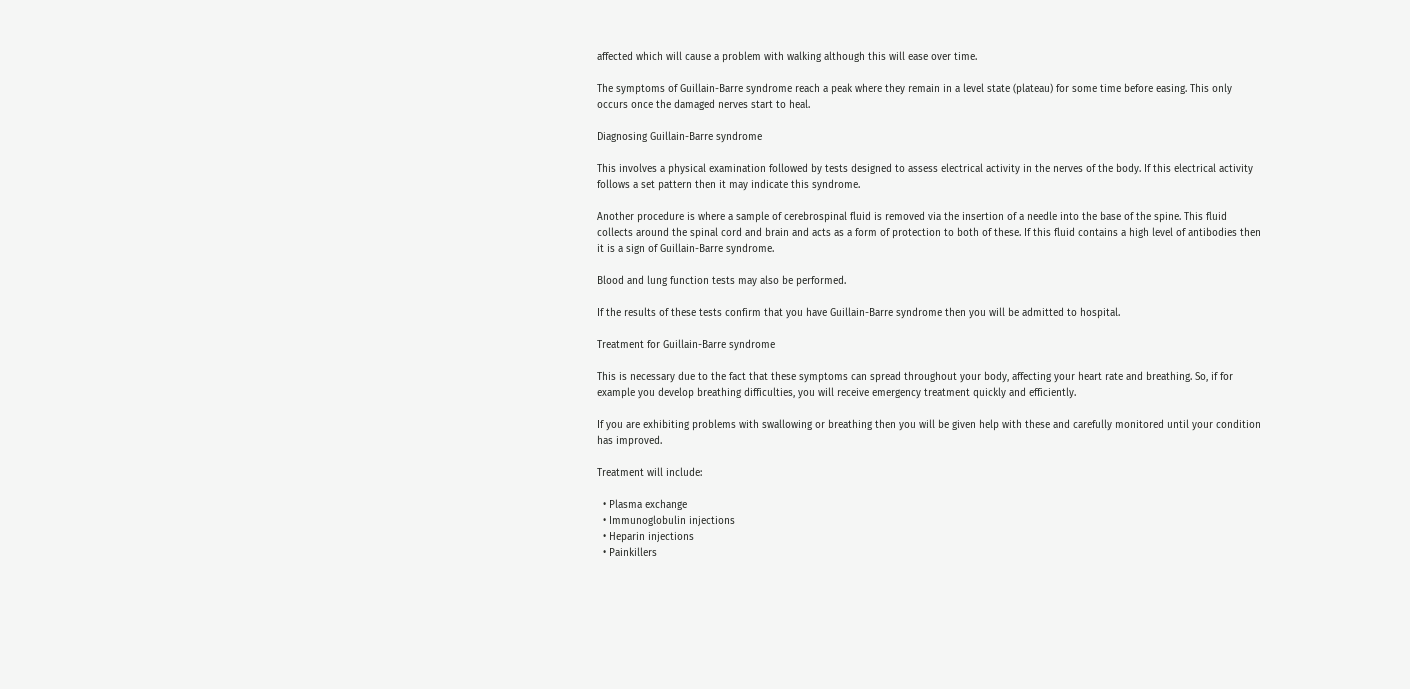affected which will cause a problem with walking although this will ease over time.

The symptoms of Guillain-Barre syndrome reach a peak where they remain in a level state (plateau) for some time before easing. This only occurs once the damaged nerves start to heal.

Diagnosing Guillain-Barre syndrome

This involves a physical examination followed by tests designed to assess electrical activity in the nerves of the body. If this electrical activity follows a set pattern then it may indicate this syndrome.

Another procedure is where a sample of cerebrospinal fluid is removed via the insertion of a needle into the base of the spine. This fluid collects around the spinal cord and brain and acts as a form of protection to both of these. If this fluid contains a high level of antibodies then it is a sign of Guillain-Barre syndrome.

Blood and lung function tests may also be performed.

If the results of these tests confirm that you have Guillain-Barre syndrome then you will be admitted to hospital.

Treatment for Guillain-Barre syndrome

This is necessary due to the fact that these symptoms can spread throughout your body, affecting your heart rate and breathing. So, if for example you develop breathing difficulties, you will receive emergency treatment quickly and efficiently.

If you are exhibiting problems with swallowing or breathing then you will be given help with these and carefully monitored until your condition has improved.

Treatment will include:

  • Plasma exchange
  • Immunoglobulin injections
  • Heparin injections
  • Painkillers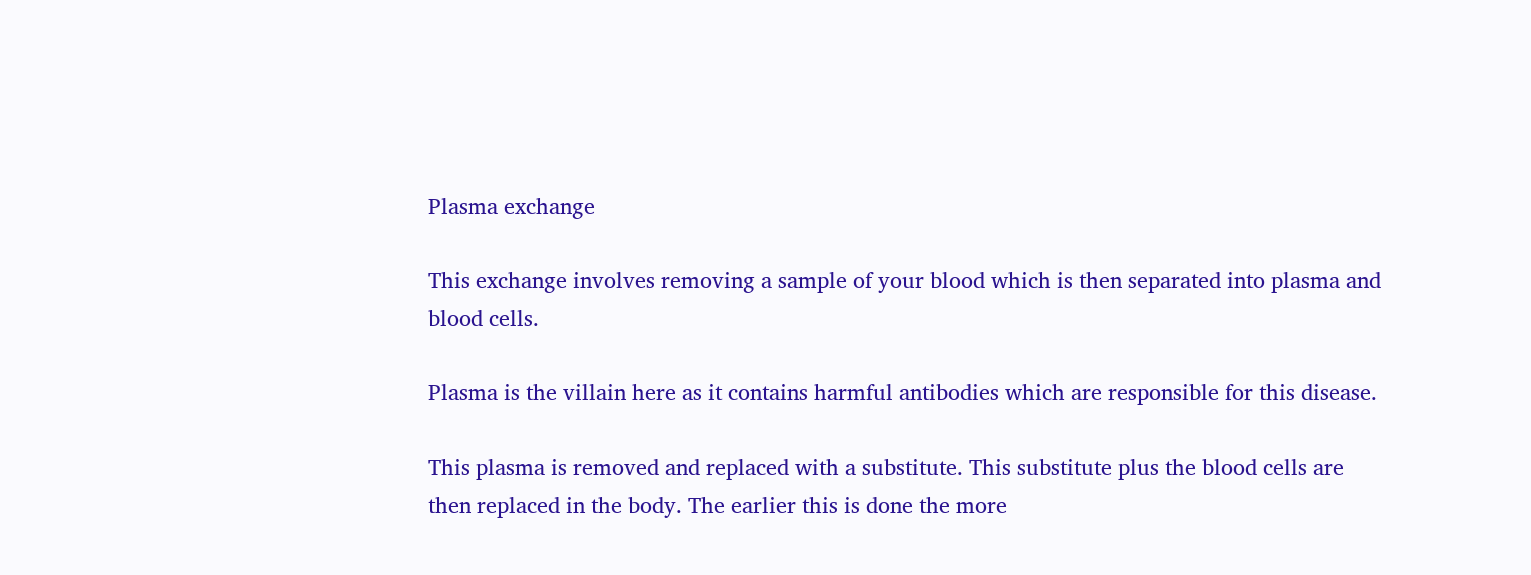Plasma exchange

This exchange involves removing a sample of your blood which is then separated into plasma and blood cells.

Plasma is the villain here as it contains harmful antibodies which are responsible for this disease.

This plasma is removed and replaced with a substitute. This substitute plus the blood cells are then replaced in the body. The earlier this is done the more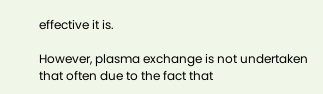effective it is.

However, plasma exchange is not undertaken that often due to the fact that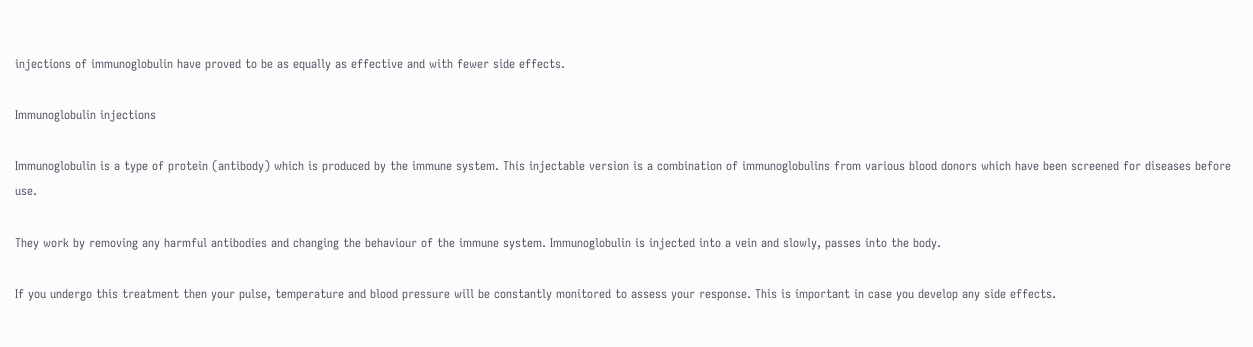injections of immunoglobulin have proved to be as equally as effective and with fewer side effects.

Immunoglobulin injections

Immunoglobulin is a type of protein (antibody) which is produced by the immune system. This injectable version is a combination of immunoglobulins from various blood donors which have been screened for diseases before use.

They work by removing any harmful antibodies and changing the behaviour of the immune system. Immunoglobulin is injected into a vein and slowly, passes into the body.

If you undergo this treatment then your pulse, temperature and blood pressure will be constantly monitored to assess your response. This is important in case you develop any side effects.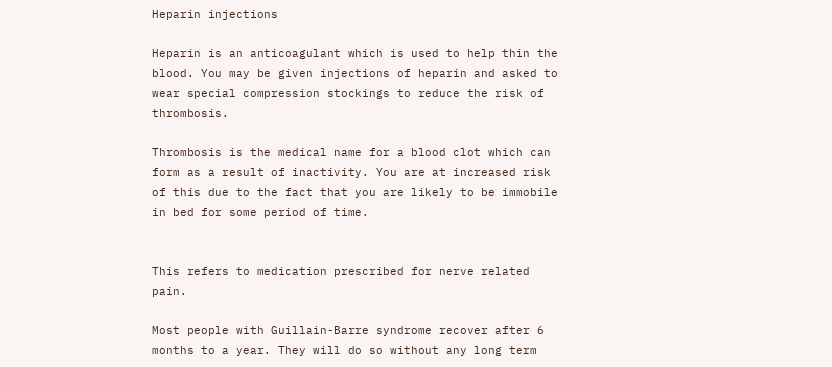Heparin injections

Heparin is an anticoagulant which is used to help thin the blood. You may be given injections of heparin and asked to wear special compression stockings to reduce the risk of thrombosis.

Thrombosis is the medical name for a blood clot which can form as a result of inactivity. You are at increased risk of this due to the fact that you are likely to be immobile in bed for some period of time.


This refers to medication prescribed for nerve related pain.

Most people with Guillain-Barre syndrome recover after 6 months to a year. They will do so without any long term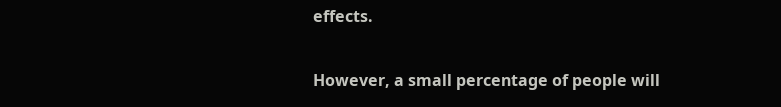effects.

However, a small percentage of people will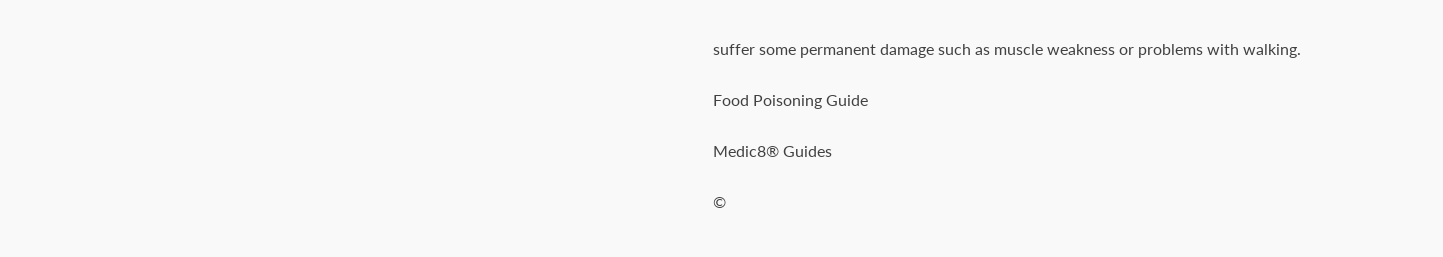suffer some permanent damage such as muscle weakness or problems with walking.

Food Poisoning Guide

Medic8® Guides

©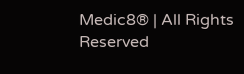Medic8® | All Rights Reserved